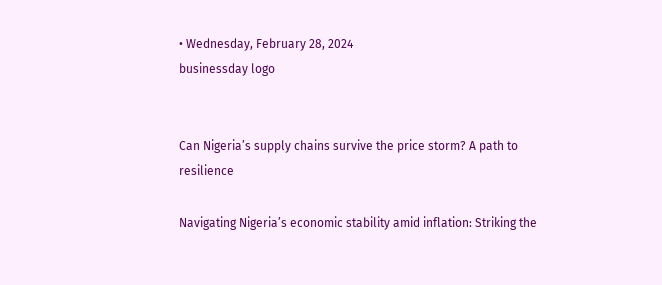• Wednesday, February 28, 2024
businessday logo


Can Nigeria’s supply chains survive the price storm? A path to resilience

Navigating Nigeria’s economic stability amid inflation: Striking the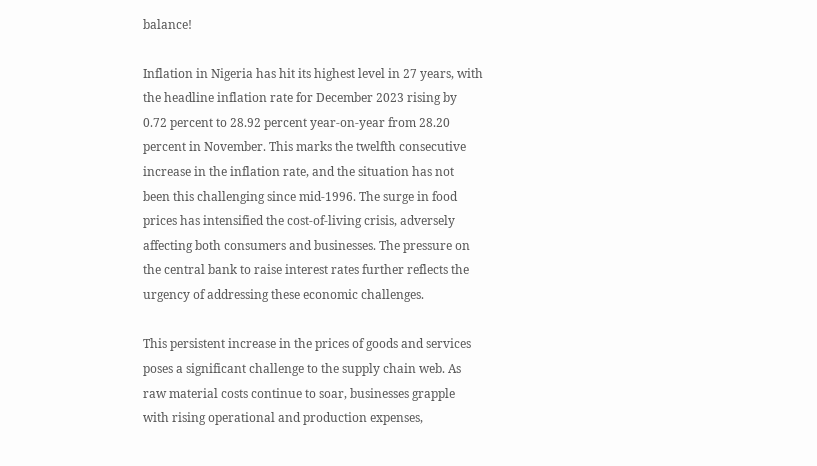balance!

Inflation in Nigeria has hit its highest level in 27 years, with the headline inflation rate for December 2023 rising by 0.72 percent to 28.92 percent year-on-year from 28.20 percent in November. This marks the twelfth consecutive increase in the inflation rate, and the situation has not been this challenging since mid-1996. The surge in food prices has intensified the cost-of-living crisis, adversely affecting both consumers and businesses. The pressure on the central bank to raise interest rates further reflects the urgency of addressing these economic challenges.

This persistent increase in the prices of goods and services poses a significant challenge to the supply chain web. As raw material costs continue to soar, businesses grapple with rising operational and production expenses,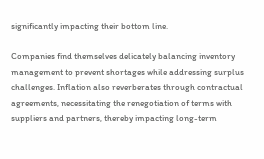significantly impacting their bottom line.

Companies find themselves delicately balancing inventory management to prevent shortages while addressing surplus challenges. Inflation also reverberates through contractual agreements, necessitating the renegotiation of terms with suppliers and partners, thereby impacting long-term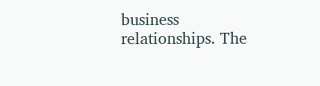business relationships. The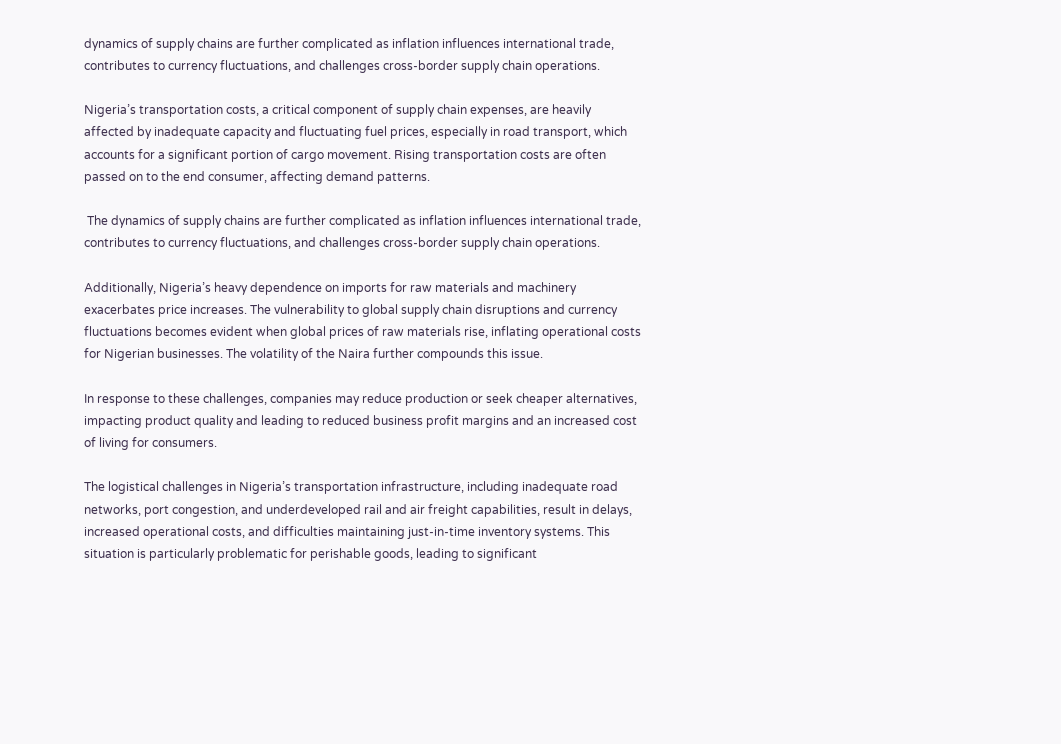dynamics of supply chains are further complicated as inflation influences international trade, contributes to currency fluctuations, and challenges cross-border supply chain operations.

Nigeria’s transportation costs, a critical component of supply chain expenses, are heavily affected by inadequate capacity and fluctuating fuel prices, especially in road transport, which accounts for a significant portion of cargo movement. Rising transportation costs are often passed on to the end consumer, affecting demand patterns.

 The dynamics of supply chains are further complicated as inflation influences international trade, contributes to currency fluctuations, and challenges cross-border supply chain operations.

Additionally, Nigeria’s heavy dependence on imports for raw materials and machinery exacerbates price increases. The vulnerability to global supply chain disruptions and currency fluctuations becomes evident when global prices of raw materials rise, inflating operational costs for Nigerian businesses. The volatility of the Naira further compounds this issue.

In response to these challenges, companies may reduce production or seek cheaper alternatives, impacting product quality and leading to reduced business profit margins and an increased cost of living for consumers.

The logistical challenges in Nigeria’s transportation infrastructure, including inadequate road networks, port congestion, and underdeveloped rail and air freight capabilities, result in delays, increased operational costs, and difficulties maintaining just-in-time inventory systems. This situation is particularly problematic for perishable goods, leading to significant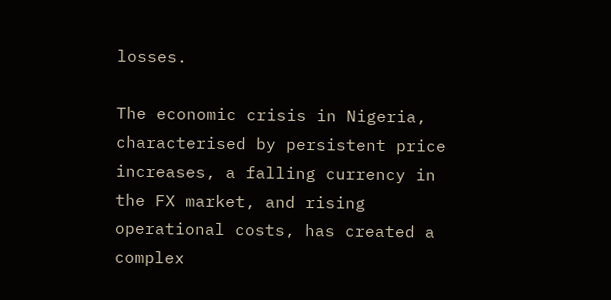losses.

The economic crisis in Nigeria, characterised by persistent price increases, a falling currency in the FX market, and rising operational costs, has created a complex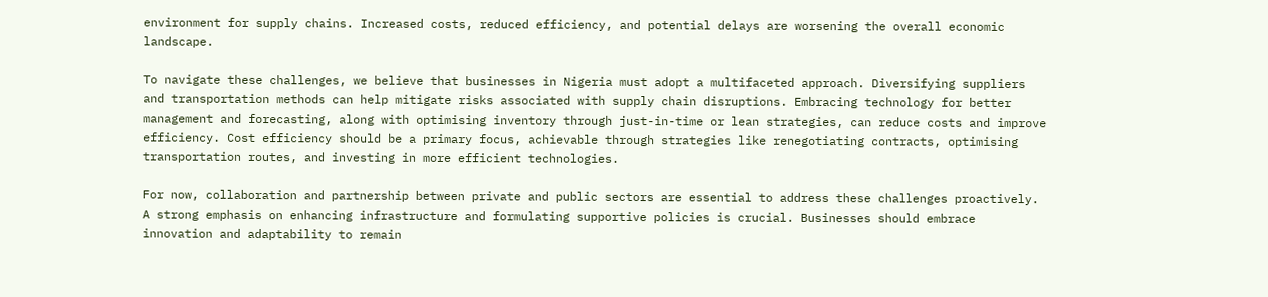environment for supply chains. Increased costs, reduced efficiency, and potential delays are worsening the overall economic landscape.

To navigate these challenges, we believe that businesses in Nigeria must adopt a multifaceted approach. Diversifying suppliers and transportation methods can help mitigate risks associated with supply chain disruptions. Embracing technology for better management and forecasting, along with optimising inventory through just-in-time or lean strategies, can reduce costs and improve efficiency. Cost efficiency should be a primary focus, achievable through strategies like renegotiating contracts, optimising transportation routes, and investing in more efficient technologies.

For now, collaboration and partnership between private and public sectors are essential to address these challenges proactively. A strong emphasis on enhancing infrastructure and formulating supportive policies is crucial. Businesses should embrace innovation and adaptability to remain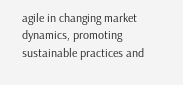agile in changing market dynamics, promoting sustainable practices and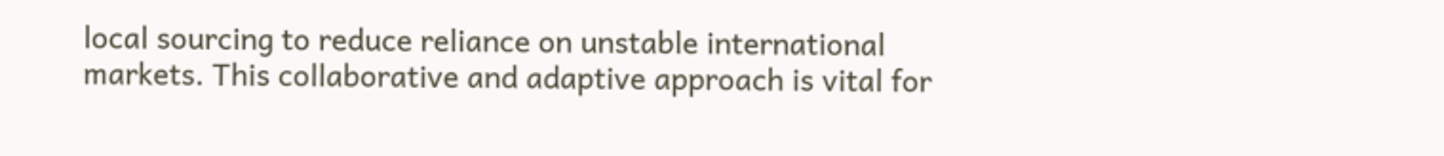local sourcing to reduce reliance on unstable international markets. This collaborative and adaptive approach is vital for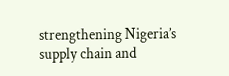strengthening Nigeria’s supply chain and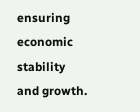ensuring economic stability and growth.